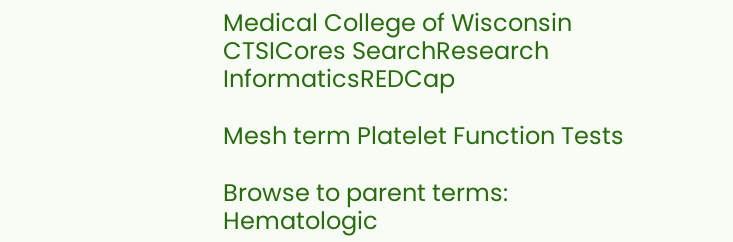Medical College of Wisconsin
CTSICores SearchResearch InformaticsREDCap

Mesh term Platelet Function Tests

Browse to parent terms:
Hematologic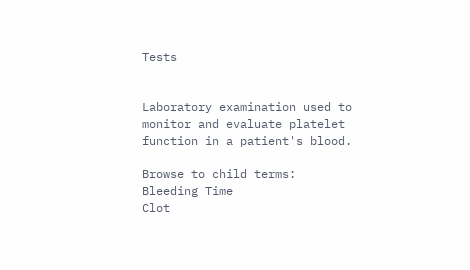Tests


Laboratory examination used to monitor and evaluate platelet function in a patient's blood.

Browse to child terms:
Bleeding Time
Clot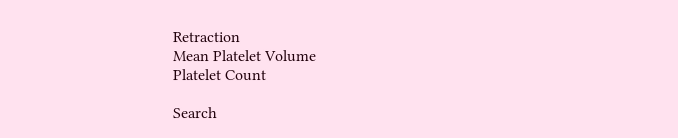Retraction
Mean Platelet Volume
Platelet Count

Search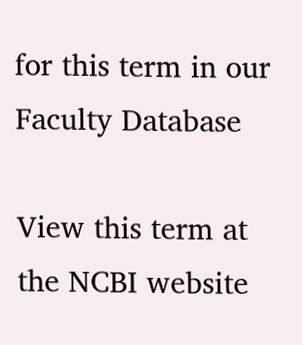for this term in our Faculty Database

View this term at the NCBI website